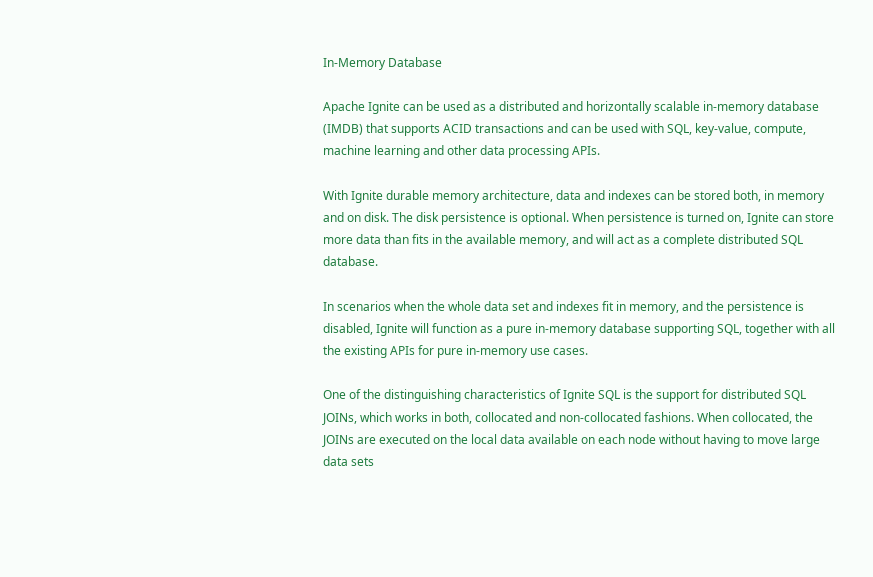In-Memory Database

Apache Ignite can be used as a distributed and horizontally scalable in-memory database (IMDB) that supports ACID transactions and can be used with SQL, key-value, compute, machine learning and other data processing APIs.

With Ignite durable memory architecture, data and indexes can be stored both, in memory and on disk. The disk persistence is optional. When persistence is turned on, Ignite can store more data than fits in the available memory, and will act as a complete distributed SQL database.

In scenarios when the whole data set and indexes fit in memory, and the persistence is disabled, Ignite will function as a pure in-memory database supporting SQL, together with all the existing APIs for pure in-memory use cases.

One of the distinguishing characteristics of Ignite SQL is the support for distributed SQL JOINs, which works in both, collocated and non-collocated fashions. When collocated, the JOINs are executed on the local data available on each node without having to move large data sets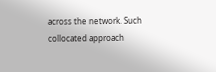across the network. Such collocated approach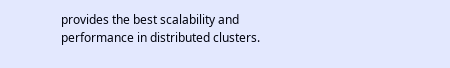provides the best scalability and performance in distributed clusters.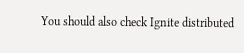You should also check Ignite distributed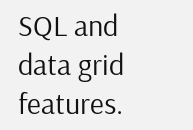SQL and data grid features.